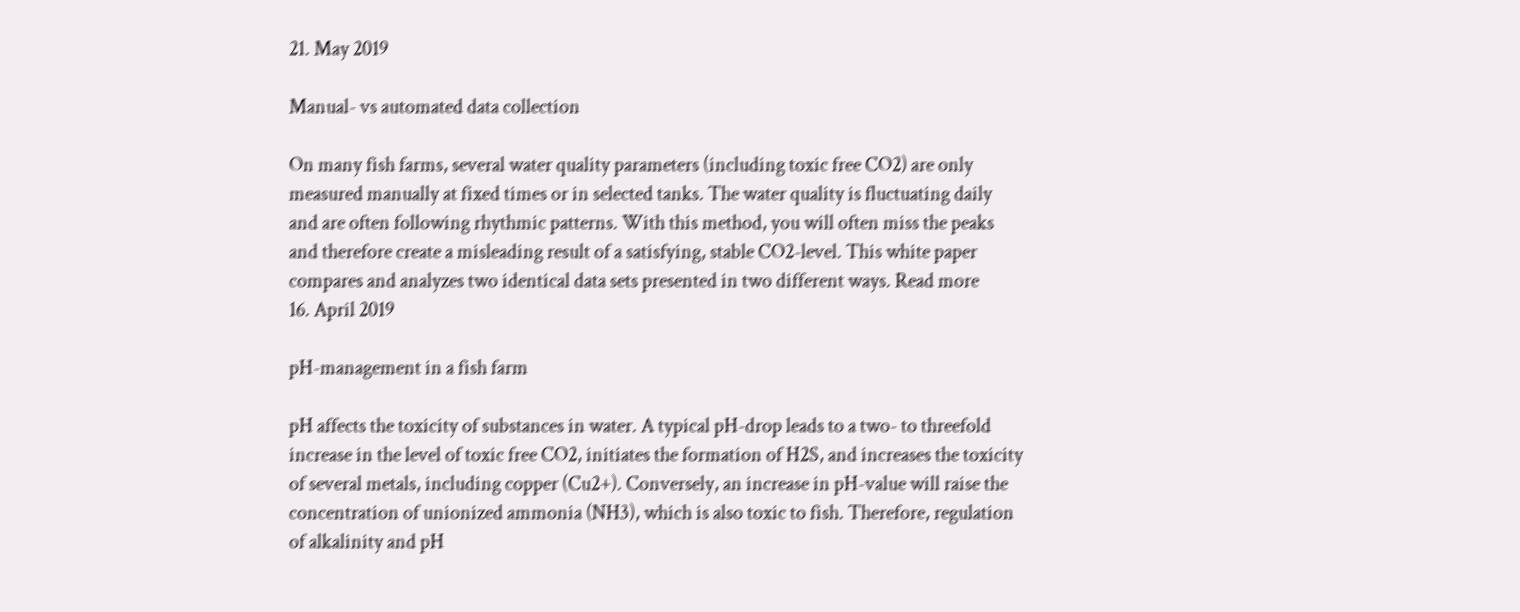21. May 2019

Manual- vs automated data collection

On many fish farms, several water quality parameters (including toxic free CO2) are only measured manually at fixed times or in selected tanks. The water quality is fluctuating daily and are often following rhythmic patterns. With this method, you will often miss the peaks and therefore create a misleading result of a satisfying, stable CO2-level. This white paper compares and analyzes two identical data sets presented in two different ways. Read more
16. April 2019

pH-management in a fish farm

pH affects the toxicity of substances in water. A typical pH-drop leads to a two- to threefold increase in the level of toxic free CO2, initiates the formation of H2S, and increases the toxicity of several metals, including copper (Cu2+). Conversely, an increase in pH-value will raise the concentration of unionized ammonia (NH3), which is also toxic to fish. Therefore, regulation of alkalinity and pH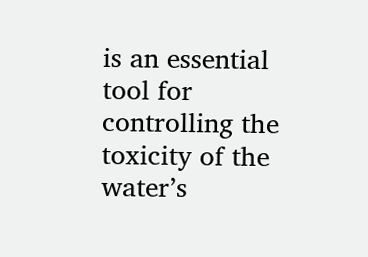is an essential tool for controlling the toxicity of the water’s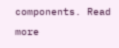components. Read more